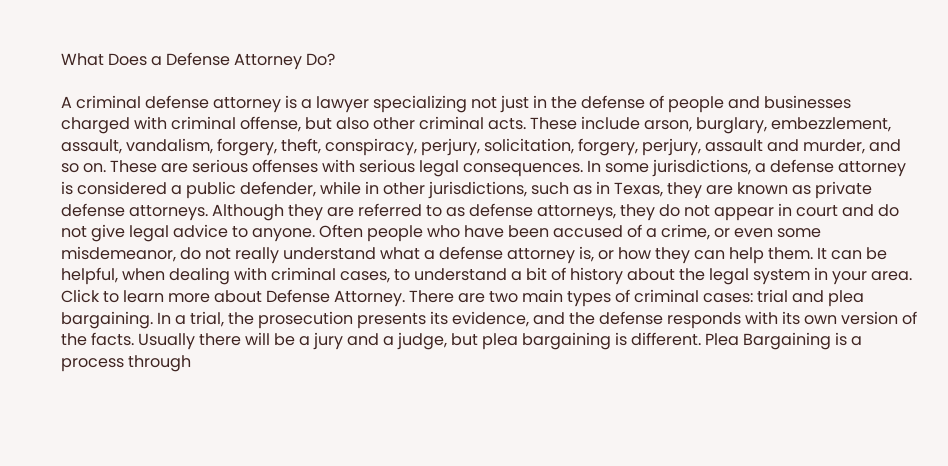What Does a Defense Attorney Do?

A criminal defense attorney is a lawyer specializing not just in the defense of people and businesses charged with criminal offense, but also other criminal acts. These include arson, burglary, embezzlement, assault, vandalism, forgery, theft, conspiracy, perjury, solicitation, forgery, perjury, assault and murder, and so on. These are serious offenses with serious legal consequences. In some jurisdictions, a defense attorney is considered a public defender, while in other jurisdictions, such as in Texas, they are known as private defense attorneys. Although they are referred to as defense attorneys, they do not appear in court and do not give legal advice to anyone. Often people who have been accused of a crime, or even some misdemeanor, do not really understand what a defense attorney is, or how they can help them. It can be helpful, when dealing with criminal cases, to understand a bit of history about the legal system in your area. Click to learn more about Defense Attorney. There are two main types of criminal cases: trial and plea bargaining. In a trial, the prosecution presents its evidence, and the defense responds with its own version of the facts. Usually there will be a jury and a judge, but plea bargaining is different. Plea Bargaining is a process through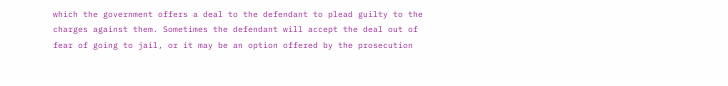which the government offers a deal to the defendant to plead guilty to the charges against them. Sometimes the defendant will accept the deal out of fear of going to jail, or it may be an option offered by the prosecution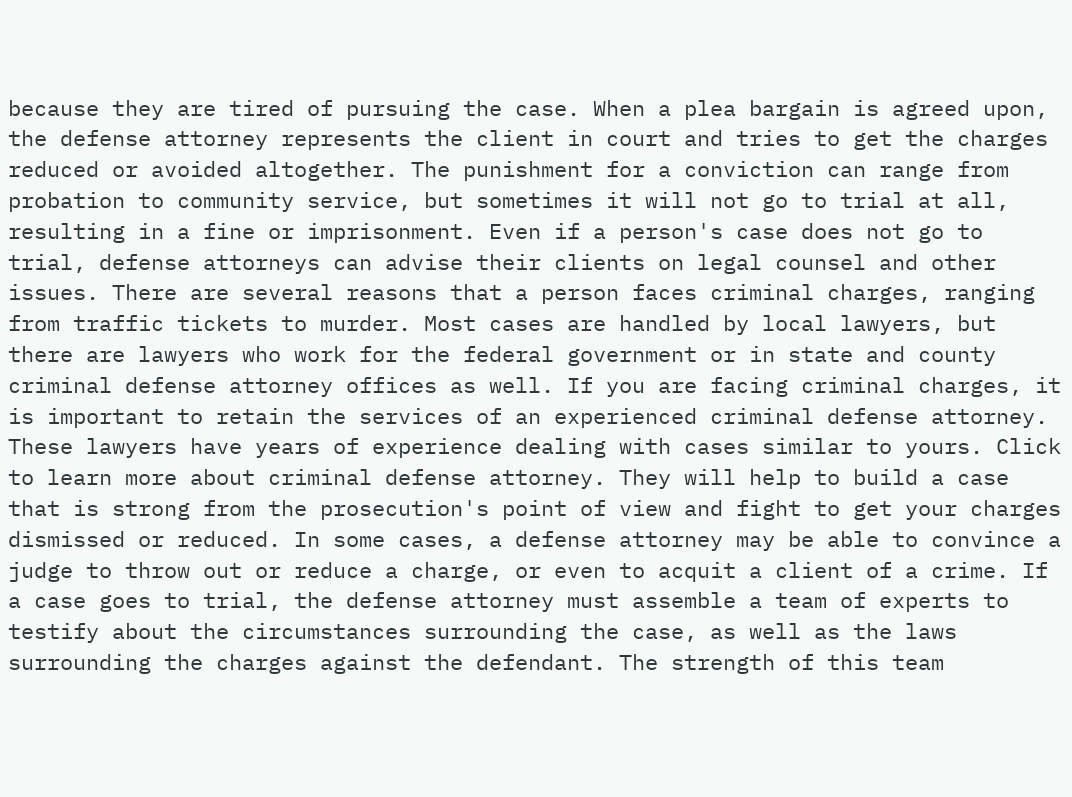because they are tired of pursuing the case. When a plea bargain is agreed upon, the defense attorney represents the client in court and tries to get the charges reduced or avoided altogether. The punishment for a conviction can range from probation to community service, but sometimes it will not go to trial at all, resulting in a fine or imprisonment. Even if a person's case does not go to trial, defense attorneys can advise their clients on legal counsel and other issues. There are several reasons that a person faces criminal charges, ranging from traffic tickets to murder. Most cases are handled by local lawyers, but there are lawyers who work for the federal government or in state and county criminal defense attorney offices as well. If you are facing criminal charges, it is important to retain the services of an experienced criminal defense attorney. These lawyers have years of experience dealing with cases similar to yours. Click to learn more about criminal defense attorney. They will help to build a case that is strong from the prosecution's point of view and fight to get your charges dismissed or reduced. In some cases, a defense attorney may be able to convince a judge to throw out or reduce a charge, or even to acquit a client of a crime. If a case goes to trial, the defense attorney must assemble a team of experts to testify about the circumstances surrounding the case, as well as the laws surrounding the charges against the defendant. The strength of this team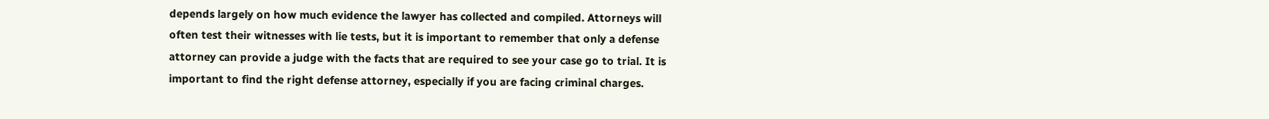depends largely on how much evidence the lawyer has collected and compiled. Attorneys will often test their witnesses with lie tests, but it is important to remember that only a defense attorney can provide a judge with the facts that are required to see your case go to trial. It is important to find the right defense attorney, especially if you are facing criminal charges.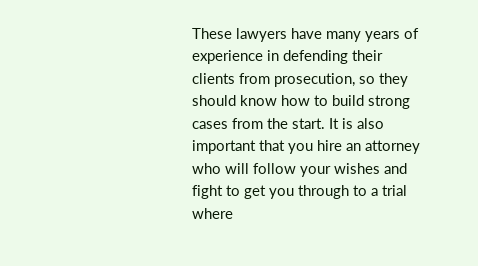These lawyers have many years of experience in defending their clients from prosecution, so they should know how to build strong cases from the start. It is also important that you hire an attorney who will follow your wishes and fight to get you through to a trial where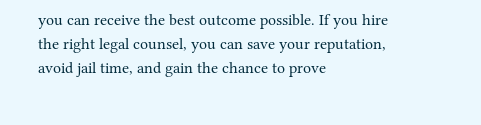you can receive the best outcome possible. If you hire the right legal counsel, you can save your reputation, avoid jail time, and gain the chance to prove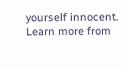yourself innocent. Learn more from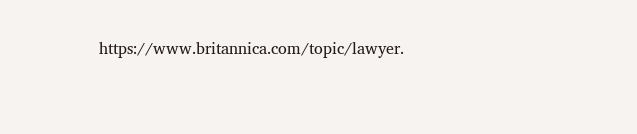https://www.britannica.com/topic/lawyer.